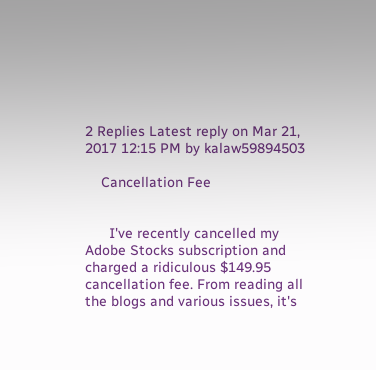2 Replies Latest reply on Mar 21, 2017 12:15 PM by kalaw59894503

    Cancellation Fee


      I've recently cancelled my Adobe Stocks subscription and charged a ridiculous $149.95 cancellation fee. From reading all the blogs and various issues, it's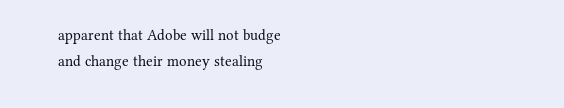apparent that Adobe will not budge and change their money stealing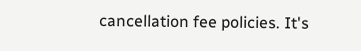cancellation fee policies. It's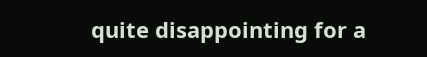quite disappointing for a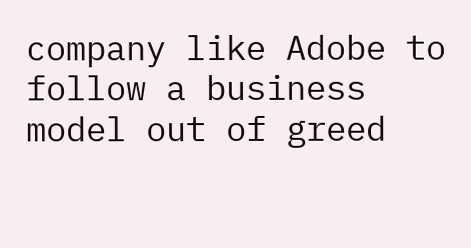company like Adobe to follow a business model out of greed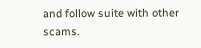and follow suite with other scams.